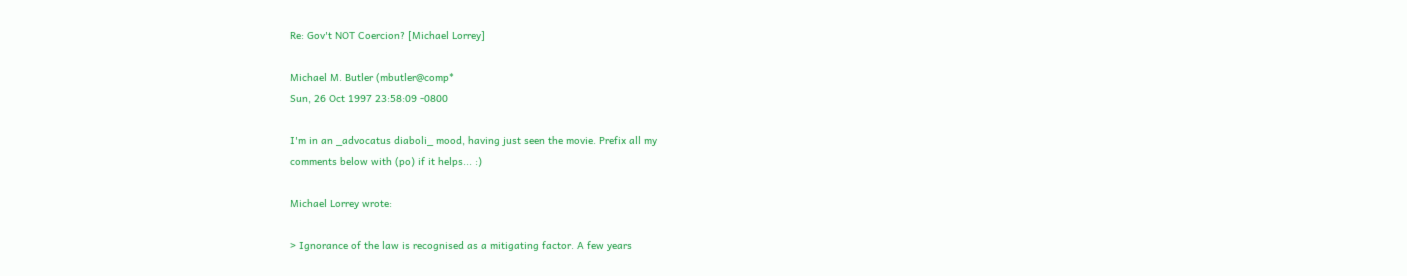Re: Gov't NOT Coercion? [Michael Lorrey]

Michael M. Butler (mbutler@comp*
Sun, 26 Oct 1997 23:58:09 -0800

I'm in an _advocatus diaboli_ mood, having just seen the movie. Prefix all my
comments below with (po) if it helps... :)

Michael Lorrey wrote:

> Ignorance of the law is recognised as a mitigating factor. A few years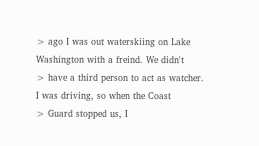> ago I was out waterskiing on Lake Washington with a freind. We didn't
> have a third person to act as watcher. I was driving, so when the Coast
> Guard stopped us, I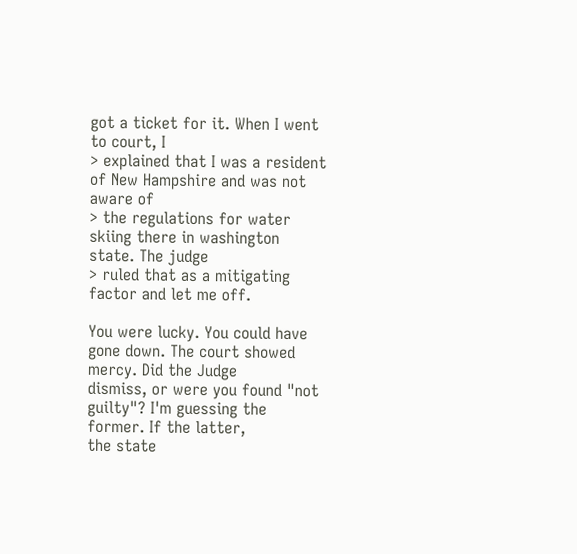got a ticket for it. When I went to court, I
> explained that I was a resident of New Hampshire and was not aware of
> the regulations for water skiing there in washington state. The judge
> ruled that as a mitigating factor and let me off.

You were lucky. You could have gone down. The court showed mercy. Did the Judge
dismiss, or were you found "not guilty"? I'm guessing the former. If the latter,
the state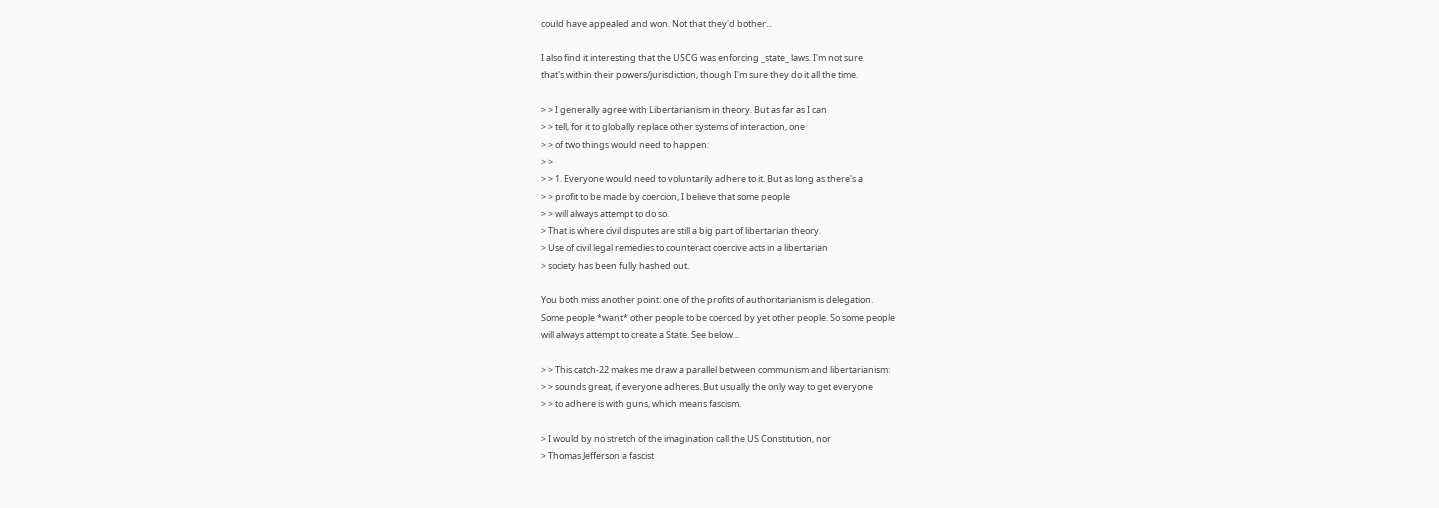could have appealed and won. Not that they'd bother...

I also find it interesting that the USCG was enforcing _state_ laws. I'm not sure
that's within their powers/jurisdiction, though I'm sure they do it all the time.

> > I generally agree with Libertarianism in theory. But as far as I can
> > tell, for it to globally replace other systems of interaction, one
> > of two things would need to happen:
> >
> > 1. Everyone would need to voluntarily adhere to it. But as long as there's a
> > profit to be made by coercion, I believe that some people
> > will always attempt to do so.
> That is where civil disputes are still a big part of libertarian theory.
> Use of civil legal remedies to counteract coercive acts in a libertarian
> society has been fully hashed out.

You both miss another point: one of the profits of authoritarianism is delegation.
Some people *want* other people to be coerced by yet other people. So some people
will always attempt to create a State. See below...

> > This catch-22 makes me draw a parallel between communism and libertarianism:
> > sounds great, if everyone adheres. But usually the only way to get everyone
> > to adhere is with guns, which means fascism.

> I would by no stretch of the imagination call the US Constitution, nor
> Thomas Jefferson a fascist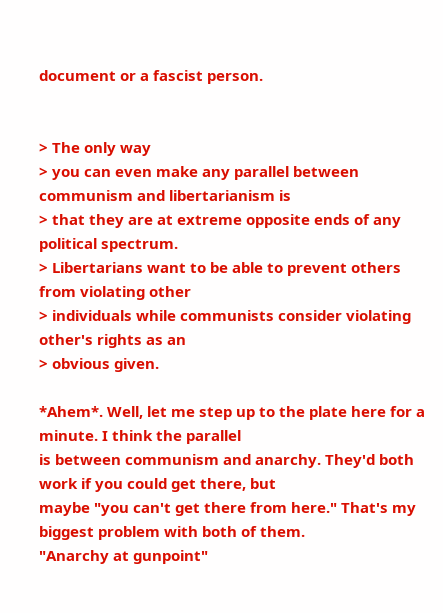document or a fascist person.


> The only way
> you can even make any parallel between communism and libertarianism is
> that they are at extreme opposite ends of any political spectrum.
> Libertarians want to be able to prevent others from violating other
> individuals while communists consider violating other's rights as an
> obvious given.

*Ahem*. Well, let me step up to the plate here for a minute. I think the parallel
is between communism and anarchy. They'd both work if you could get there, but
maybe "you can't get there from here." That's my biggest problem with both of them.
"Anarchy at gunpoint"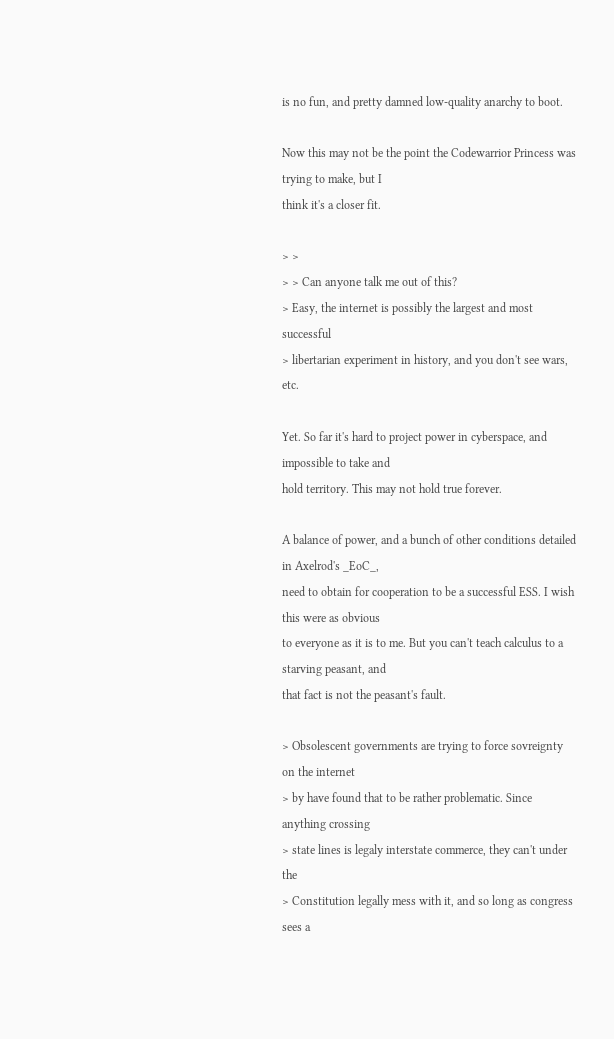is no fun, and pretty damned low-quality anarchy to boot.

Now this may not be the point the Codewarrior Princess was trying to make, but I
think it's a closer fit.

> >
> > Can anyone talk me out of this?
> Easy, the internet is possibly the largest and most successful
> libertarian experiment in history, and you don't see wars, etc.

Yet. So far it's hard to project power in cyberspace, and impossible to take and
hold territory. This may not hold true forever.

A balance of power, and a bunch of other conditions detailed in Axelrod's _EoC_,
need to obtain for cooperation to be a successful ESS. I wish this were as obvious
to everyone as it is to me. But you can't teach calculus to a starving peasant, and
that fact is not the peasant's fault.

> Obsolescent governments are trying to force sovreignty on the internet
> by have found that to be rather problematic. Since anything crossing
> state lines is legaly interstate commerce, they can't under the
> Constitution legally mess with it, and so long as congress sees a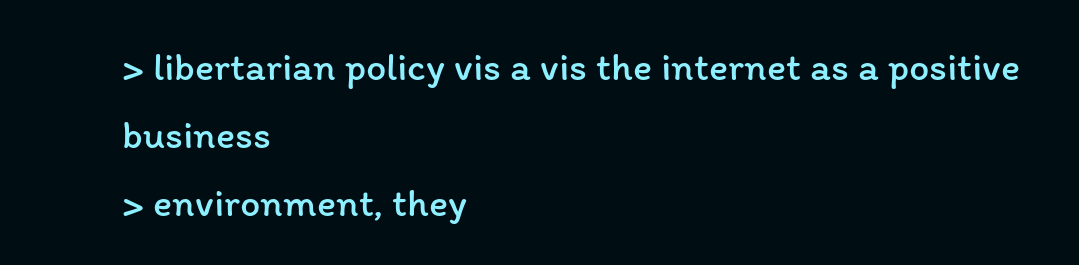> libertarian policy vis a vis the internet as a positive business
> environment, they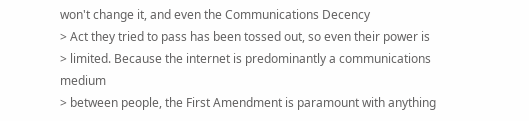won't change it, and even the Communications Decency
> Act they tried to pass has been tossed out, so even their power is
> limited. Because the internet is predominantly a communications medium
> between people, the First Amendment is paramount with anything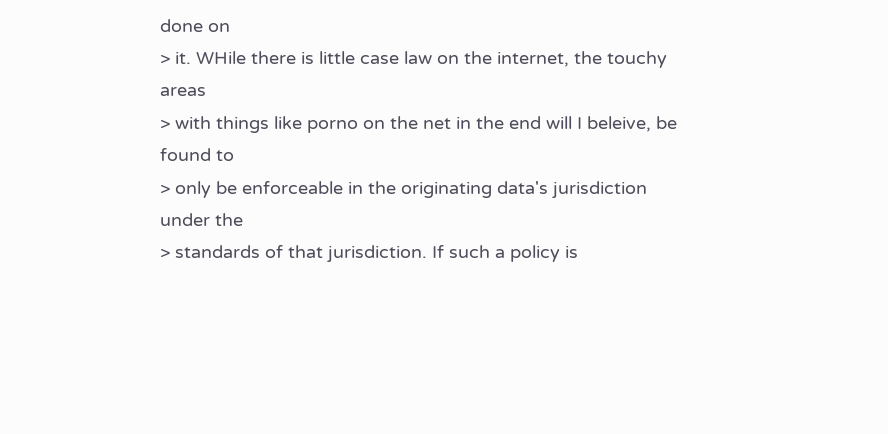done on
> it. WHile there is little case law on the internet, the touchy areas
> with things like porno on the net in the end will I beleive, be found to
> only be enforceable in the originating data's jurisdiction under the
> standards of that jurisdiction. If such a policy is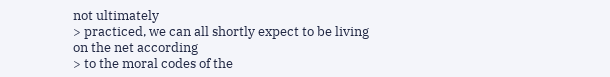not ultimately
> practiced, we can all shortly expect to be living on the net according
> to the moral codes of the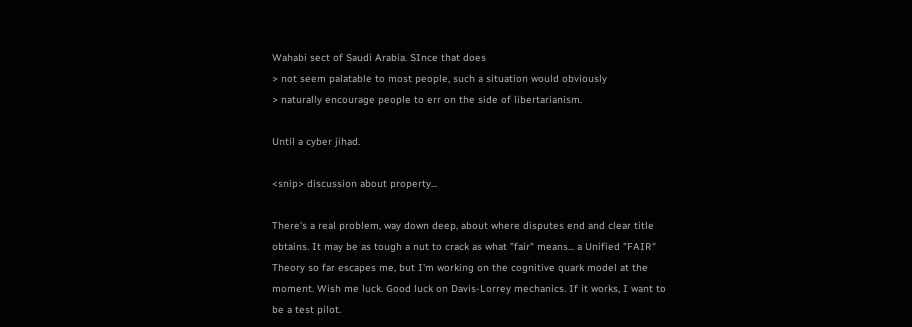Wahabi sect of Saudi Arabia. SInce that does
> not seem palatable to most people, such a situation would obviously
> naturally encourage people to err on the side of libertarianism.

Until a cyber jihad.

<snip> discussion about property...

There's a real problem, way down deep, about where disputes end and clear title
obtains. It may be as tough a nut to crack as what "fair" means... a Unified "FAIR"
Theory so far escapes me, but I'm working on the cognitive quark model at the
moment. Wish me luck. Good luck on Davis-Lorrey mechanics. If it works, I want to
be a test pilot.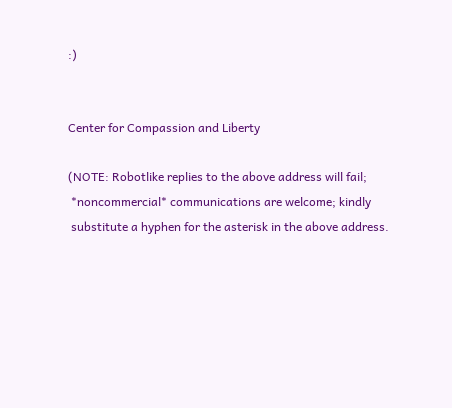:)


Center for Compassion and Liberty

(NOTE: Robotlike replies to the above address will fail;
 *noncommercial* communications are welcome; kindly
 substitute a hyphen for the asterisk in the above address.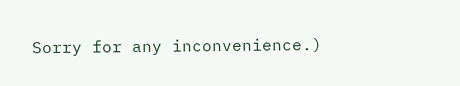Sorry for any inconvenience.)